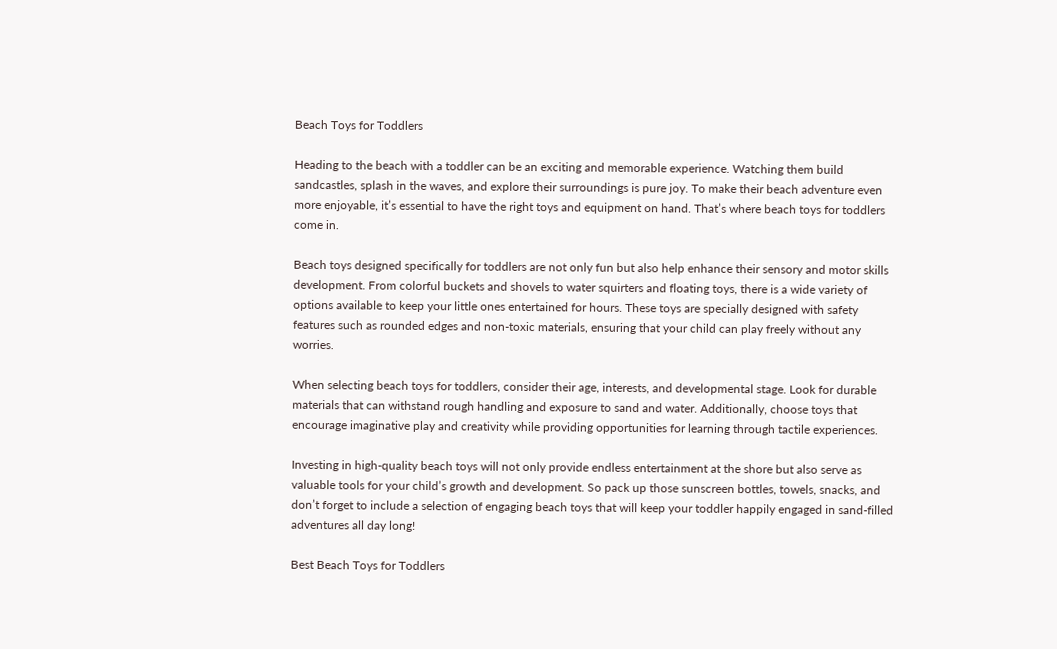Beach Toys for Toddlers

Heading to the beach with a toddler can be an exciting and memorable experience. Watching them build sandcastles, splash in the waves, and explore their surroundings is pure joy. To make their beach adventure even more enjoyable, it’s essential to have the right toys and equipment on hand. That’s where beach toys for toddlers come in.

Beach toys designed specifically for toddlers are not only fun but also help enhance their sensory and motor skills development. From colorful buckets and shovels to water squirters and floating toys, there is a wide variety of options available to keep your little ones entertained for hours. These toys are specially designed with safety features such as rounded edges and non-toxic materials, ensuring that your child can play freely without any worries.

When selecting beach toys for toddlers, consider their age, interests, and developmental stage. Look for durable materials that can withstand rough handling and exposure to sand and water. Additionally, choose toys that encourage imaginative play and creativity while providing opportunities for learning through tactile experiences.

Investing in high-quality beach toys will not only provide endless entertainment at the shore but also serve as valuable tools for your child’s growth and development. So pack up those sunscreen bottles, towels, snacks, and don’t forget to include a selection of engaging beach toys that will keep your toddler happily engaged in sand-filled adventures all day long!

Best Beach Toys for Toddlers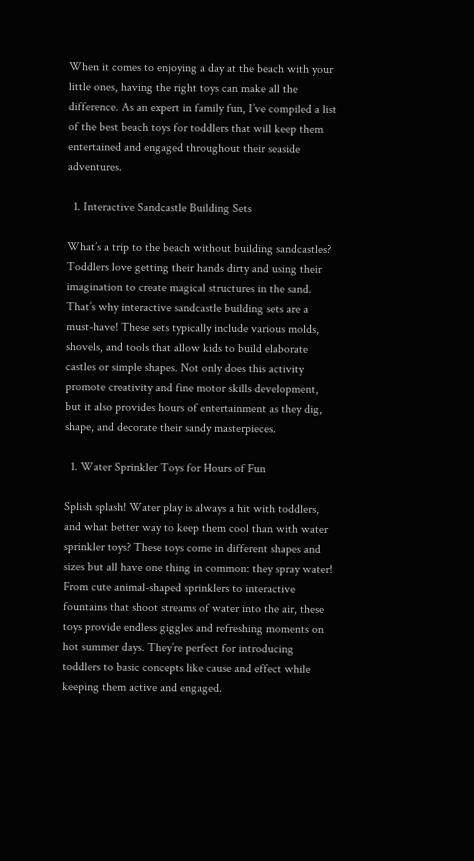When it comes to enjoying a day at the beach with your little ones, having the right toys can make all the difference. As an expert in family fun, I’ve compiled a list of the best beach toys for toddlers that will keep them entertained and engaged throughout their seaside adventures.

  1. Interactive Sandcastle Building Sets

What’s a trip to the beach without building sandcastles? Toddlers love getting their hands dirty and using their imagination to create magical structures in the sand. That’s why interactive sandcastle building sets are a must-have! These sets typically include various molds, shovels, and tools that allow kids to build elaborate castles or simple shapes. Not only does this activity promote creativity and fine motor skills development, but it also provides hours of entertainment as they dig, shape, and decorate their sandy masterpieces.

  1. Water Sprinkler Toys for Hours of Fun

Splish splash! Water play is always a hit with toddlers, and what better way to keep them cool than with water sprinkler toys? These toys come in different shapes and sizes but all have one thing in common: they spray water! From cute animal-shaped sprinklers to interactive fountains that shoot streams of water into the air, these toys provide endless giggles and refreshing moments on hot summer days. They’re perfect for introducing toddlers to basic concepts like cause and effect while keeping them active and engaged.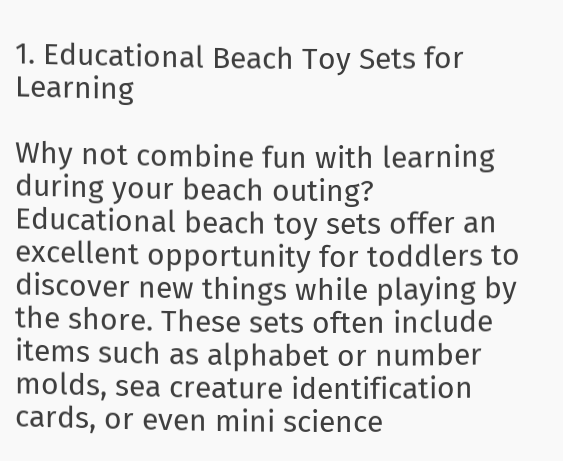1. Educational Beach Toy Sets for Learning

Why not combine fun with learning during your beach outing? Educational beach toy sets offer an excellent opportunity for toddlers to discover new things while playing by the shore. These sets often include items such as alphabet or number molds, sea creature identification cards, or even mini science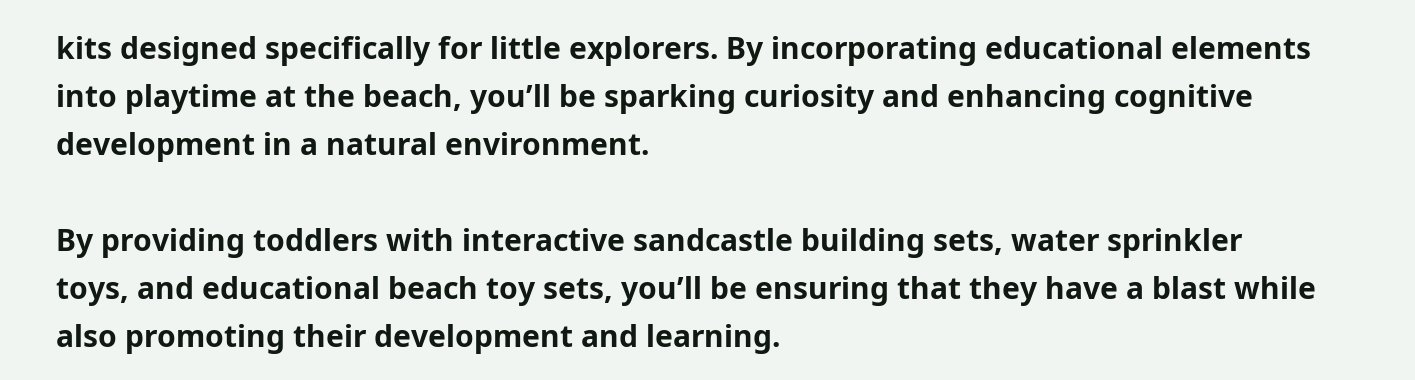kits designed specifically for little explorers. By incorporating educational elements into playtime at the beach, you’ll be sparking curiosity and enhancing cognitive development in a natural environment.

By providing toddlers with interactive sandcastle building sets, water sprinkler toys, and educational beach toy sets, you’ll be ensuring that they have a blast while also promoting their development and learning.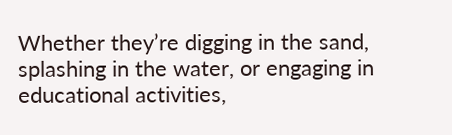Whether they’re digging in the sand, splashing in the water, or engaging in educational activities,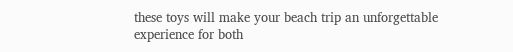these toys will make your beach trip an unforgettable experience for both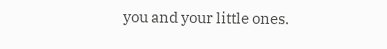you and your little ones.